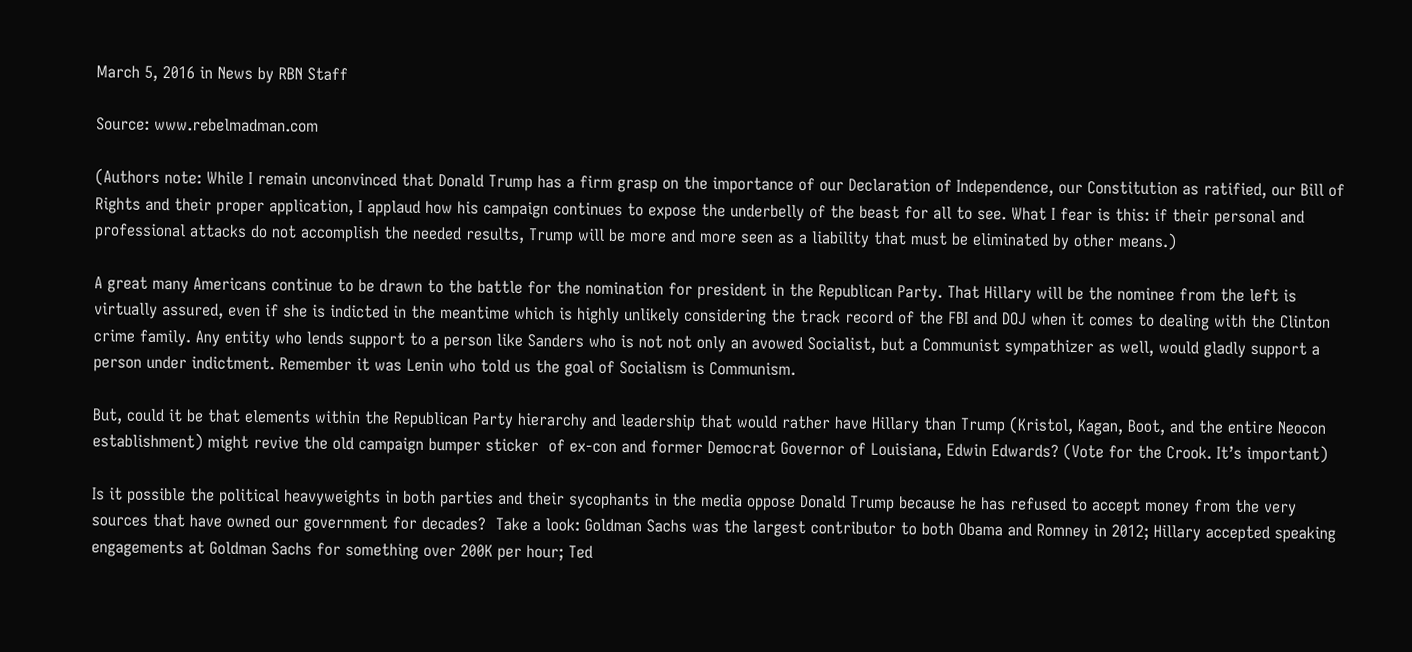March 5, 2016 in News by RBN Staff

Source: www.rebelmadman.com

(Authors note: While I remain unconvinced that Donald Trump has a firm grasp on the importance of our Declaration of Independence, our Constitution as ratified, our Bill of Rights and their proper application, I applaud how his campaign continues to expose the underbelly of the beast for all to see. What I fear is this: if their personal and professional attacks do not accomplish the needed results, Trump will be more and more seen as a liability that must be eliminated by other means.)

A great many Americans continue to be drawn to the battle for the nomination for president in the Republican Party. That Hillary will be the nominee from the left is virtually assured, even if she is indicted in the meantime which is highly unlikely considering the track record of the FBI and DOJ when it comes to dealing with the Clinton crime family. Any entity who lends support to a person like Sanders who is not not only an avowed Socialist, but a Communist sympathizer as well, would gladly support a person under indictment. Remember it was Lenin who told us the goal of Socialism is Communism.

But, could it be that elements within the Republican Party hierarchy and leadership that would rather have Hillary than Trump (Kristol, Kagan, Boot, and the entire Neocon establishment) might revive the old campaign bumper sticker  of ex-con and former Democrat Governor of Louisiana, Edwin Edwards? (Vote for the Crook. It’s important)

Is it possible the political heavyweights in both parties and their sycophants in the media oppose Donald Trump because he has refused to accept money from the very sources that have owned our government for decades?  Take a look: Goldman Sachs was the largest contributor to both Obama and Romney in 2012; Hillary accepted speaking engagements at Goldman Sachs for something over 200K per hour; Ted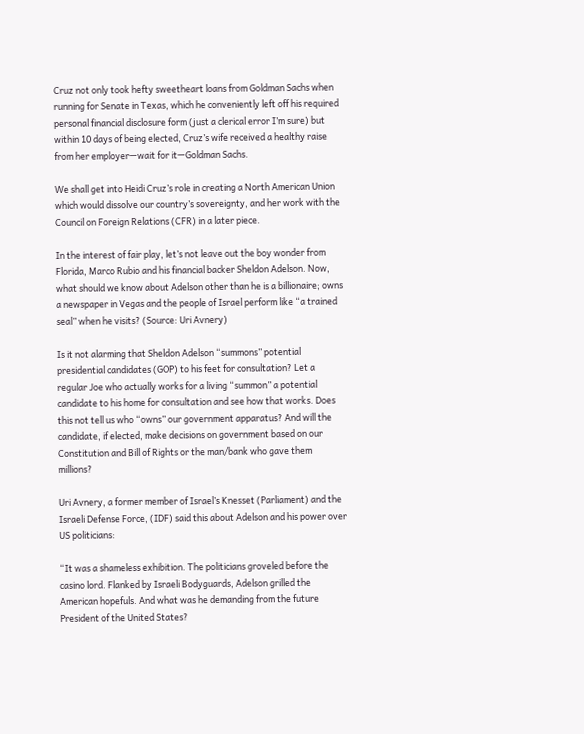Cruz not only took hefty sweetheart loans from Goldman Sachs when running for Senate in Texas, which he conveniently left off his required personal financial disclosure form (just a clerical error I’m sure) but within 10 days of being elected, Cruz’s wife received a healthy raise from her employer—wait for it—Goldman Sachs.

We shall get into Heidi Cruz’s role in creating a North American Union which would dissolve our country’s sovereignty, and her work with the Council on Foreign Relations (CFR) in a later piece.

In the interest of fair play, let’s not leave out the boy wonder from Florida, Marco Rubio and his financial backer Sheldon Adelson. Now, what should we know about Adelson other than he is a billionaire; owns a newspaper in Vegas and the people of Israel perform like “a trained seal” when he visits? (Source: Uri Avnery)

Is it not alarming that Sheldon Adelson “summons” potential presidential candidates (GOP) to his feet for consultation? Let a regular Joe who actually works for a living “summon” a potential candidate to his home for consultation and see how that works. Does this not tell us who “owns” our government apparatus? And will the candidate, if elected, make decisions on government based on our Constitution and Bill of Rights or the man/bank who gave them millions?

Uri Avnery, a former member of Israel’s Knesset (Parliament) and the Israeli Defense Force, (IDF) said this about Adelson and his power over US politicians:

“It was a shameless exhibition. The politicians groveled before the casino lord. Flanked by Israeli Bodyguards, Adelson grilled the American hopefuls. And what was he demanding from the future President of the United States?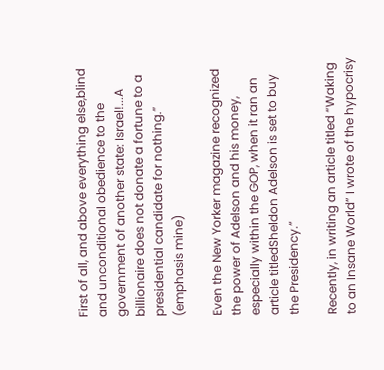First of all, and above everything else,blind and unconditional obedience to the government of another state: Israel!...A billionaire does not donate a fortune to a presidential candidate for nothing.” (emphasis mine)

Even the New Yorker magazine recognized the power of Adelson and his money, especially within the GOP, when it ran an article titledSheldon Adelson is set to buy the Presidency.”

Recently, in writing an article titled “Waking to an Insane World” I wrote of the hypocrisy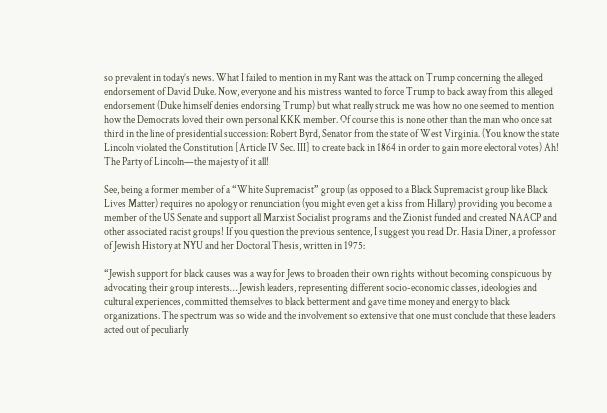so prevalent in today’s news. What I failed to mention in my Rant was the attack on Trump concerning the alleged endorsement of David Duke. Now, everyone and his mistress wanted to force Trump to back away from this alleged endorsement (Duke himself denies endorsing Trump) but what really struck me was how no one seemed to mention how the Democrats loved their own personal KKK member. Of course this is none other than the man who once sat third in the line of presidential succession: Robert Byrd, Senator from the state of West Virginia. (You know the state Lincoln violated the Constitution [Article IV Sec. III] to create back in 1864 in order to gain more electoral votes) Ah! The Party of Lincoln—the majesty of it all!

See, being a former member of a “White Supremacist” group (as opposed to a Black Supremacist group like Black Lives Matter) requires no apology or renunciation (you might even get a kiss from Hillary) providing you become a member of the US Senate and support all Marxist Socialist programs and the Zionist funded and created NAACP and other associated racist groups! If you question the previous sentence, I suggest you read Dr. Hasia Diner, a professor of Jewish History at NYU and her Doctoral Thesis, written in 1975:

“Jewish support for black causes was a way for Jews to broaden their own rights without becoming conspicuous by advocating their group interests… Jewish leaders, representing different socio-economic classes, ideologies and cultural experiences, committed themselves to black betterment and gave time money and energy to black organizations. The spectrum was so wide and the involvement so extensive that one must conclude that these leaders acted out of peculiarly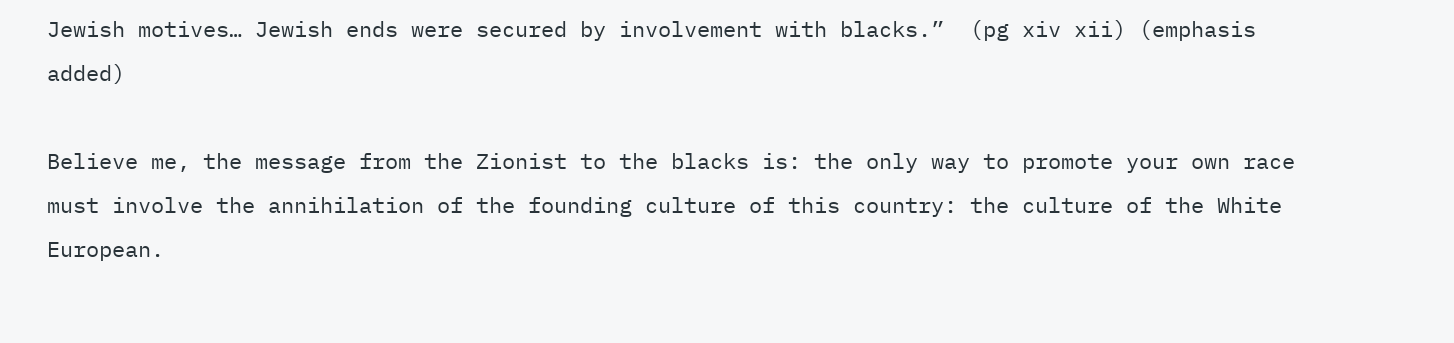Jewish motives… Jewish ends were secured by involvement with blacks.”  (pg xiv xii) (emphasis added)

Believe me, the message from the Zionist to the blacks is: the only way to promote your own race must involve the annihilation of the founding culture of this country: the culture of the White European.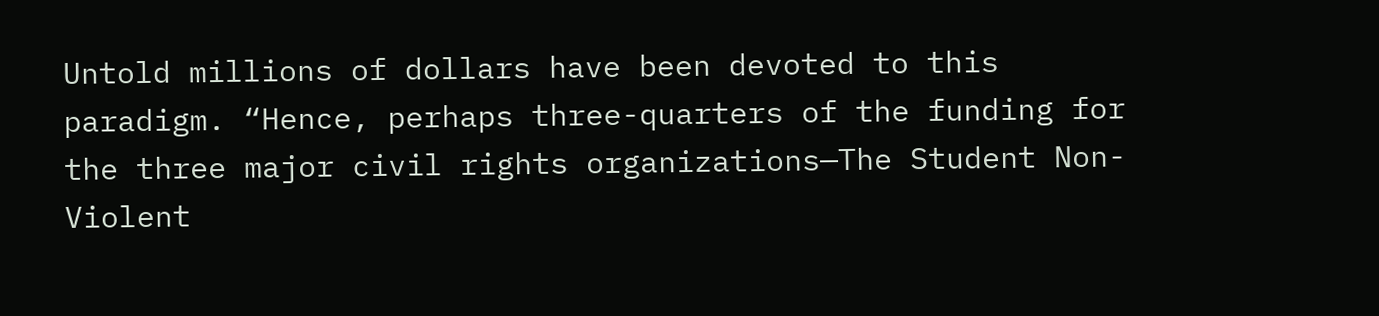Untold millions of dollars have been devoted to this paradigm. “Hence, perhaps three-quarters of the funding for the three major civil rights organizations—The Student Non-Violent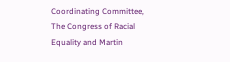Coordinating Committee, The Congress of Racial Equality and Martin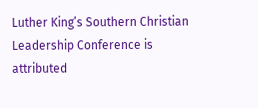Luther King’s Southern Christian Leadership Conference is attributed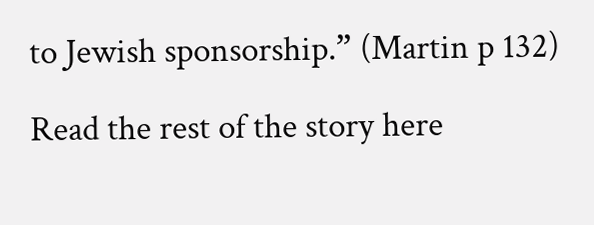to Jewish sponsorship.” (Martin p 132)

Read the rest of the story here